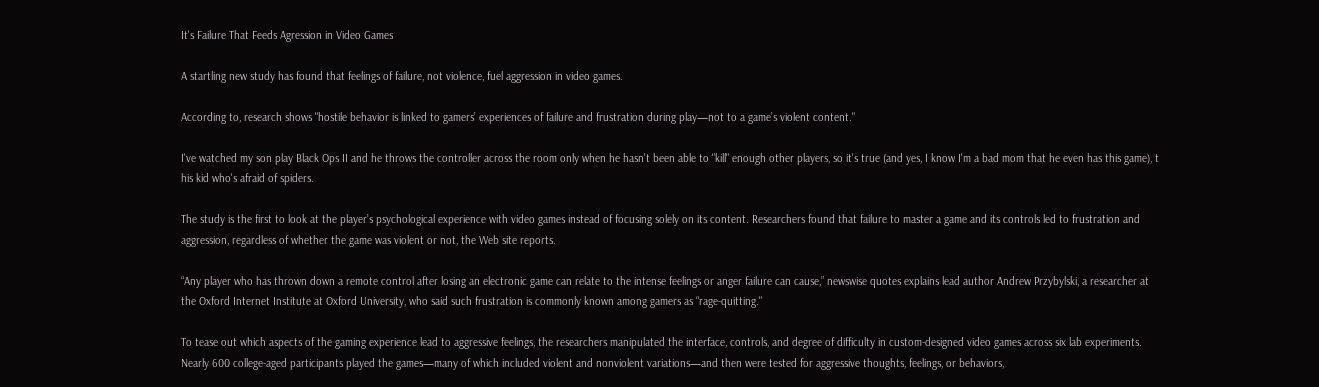It's Failure That Feeds Agression in Video Games

A startling new study has found that feelings of failure, not violence, fuel aggression in video games.

According to, research shows "hostile behavior is linked to gamers’ experiences of failure and frustration during play—not to a game’s violent content."

I've watched my son play Black Ops II and he throws the controller across the room only when he hasn't been able to "kill" enough other players, so it's true (and yes, I know I'm a bad mom that he even has this game), t his kid who's afraid of spiders.

The study is the first to look at the player’s psychological experience with video games instead of focusing solely on its content. Researchers found that failure to master a game and its controls led to frustration and aggression, regardless of whether the game was violent or not, the Web site reports.

“Any player who has thrown down a remote control after losing an electronic game can relate to the intense feelings or anger failure can cause,” newswise quotes explains lead author Andrew Przybylski, a researcher at the Oxford Internet Institute at Oxford University, who said such frustration is commonly known among gamers as “rage-quitting."

To tease out which aspects of the gaming experience lead to aggressive feelings, the researchers manipulated the interface, controls, and degree of difficulty in custom-designed video games across six lab experiments. Nearly 600 college-aged participants played the games—many of which included violent and nonviolent variations—and then were tested for aggressive thoughts, feelings, or behaviors,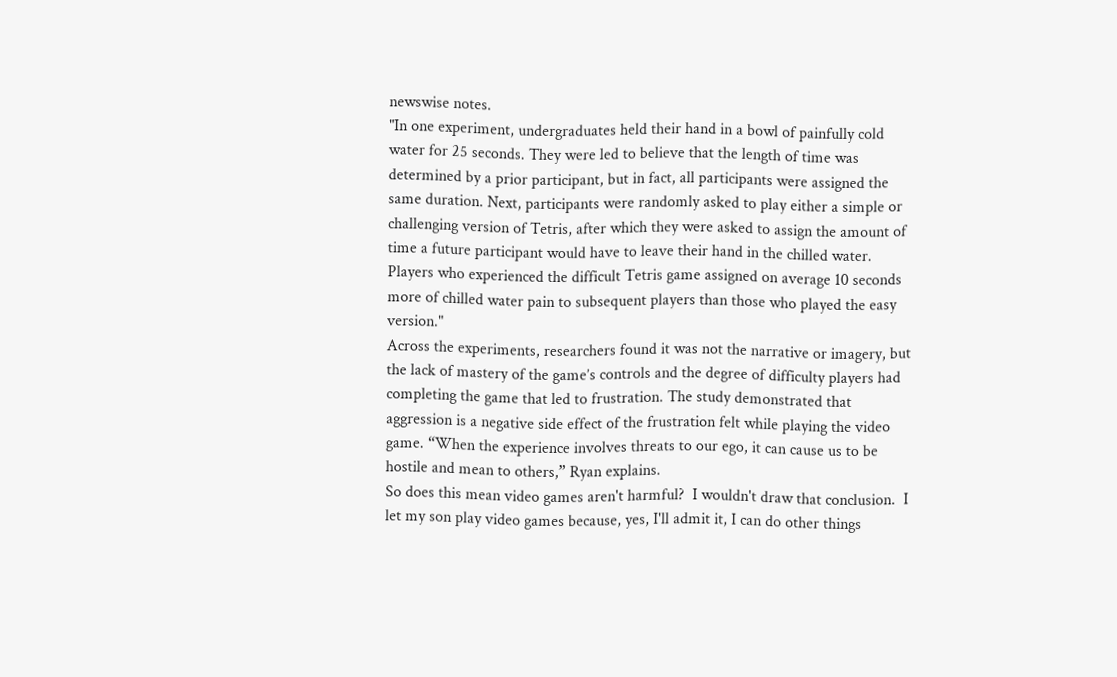newswise notes.
"In one experiment, undergraduates held their hand in a bowl of painfully cold water for 25 seconds. They were led to believe that the length of time was determined by a prior participant, but in fact, all participants were assigned the same duration. Next, participants were randomly asked to play either a simple or challenging version of Tetris, after which they were asked to assign the amount of time a future participant would have to leave their hand in the chilled water. Players who experienced the difficult Tetris game assigned on average 10 seconds more of chilled water pain to subsequent players than those who played the easy version."
Across the experiments, researchers found it was not the narrative or imagery, but the lack of mastery of the game’s controls and the degree of difficulty players had completing the game that led to frustration. The study demonstrated that aggression is a negative side effect of the frustration felt while playing the video game. “When the experience involves threats to our ego, it can cause us to be hostile and mean to others,” Ryan explains.
So does this mean video games aren't harmful?  I wouldn't draw that conclusion.  I let my son play video games because, yes, I'll admit it, I can do other things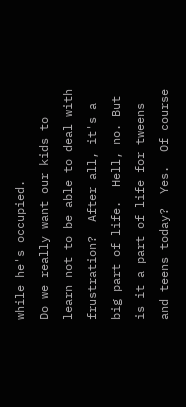while he's occupied.
Do we really want our kids to learn not to be able to deal with frustration?  After all, it's a big part of life.  Hell, no. But is it a part of life for tweens and teens today?  Yes.  Of course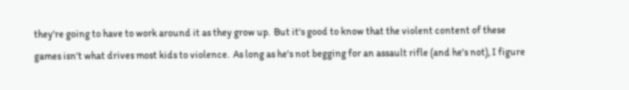they're going to have to work around it as they grow up.  But it's good to know that the violent content of these games isn't what drives most kids to violence.  As long as he's not begging for an assault rifle (and he's not), I figure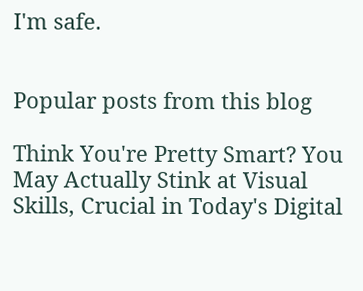I'm safe.


Popular posts from this blog

Think You're Pretty Smart? You May Actually Stink at Visual Skills, Crucial in Today's Digital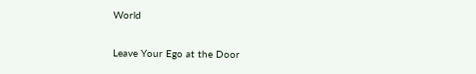World

Leave Your Ego at the Door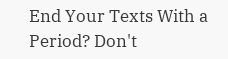End Your Texts With a Period? Don't